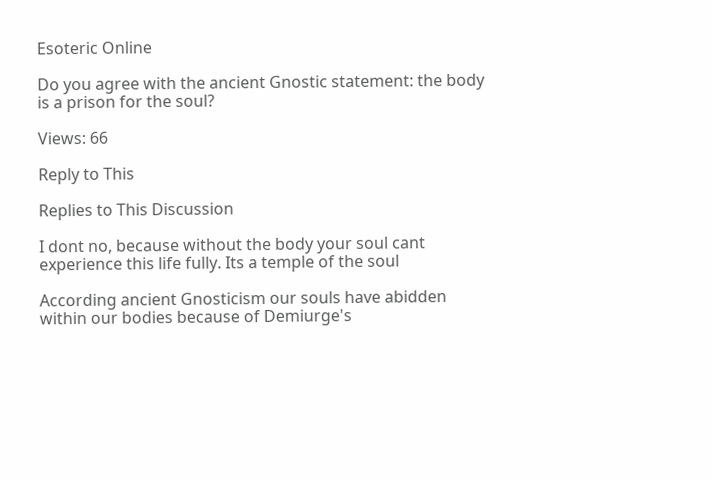Esoteric Online

Do you agree with the ancient Gnostic statement: the body is a prison for the soul?

Views: 66

Reply to This

Replies to This Discussion

I dont no, because without the body your soul cant experience this life fully. Its a temple of the soul

According ancient Gnosticism our souls have abidden within our bodies because of Demiurge's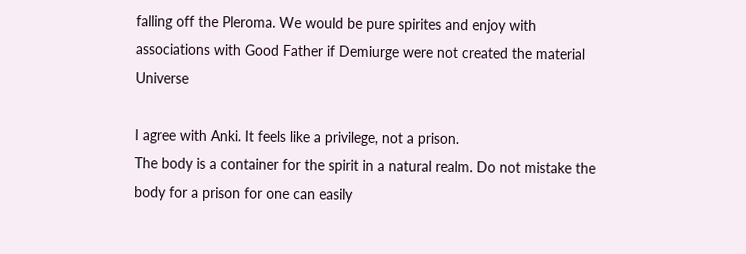falling off the Pleroma. We would be pure spirites and enjoy with associations with Good Father if Demiurge were not created the material Universe

I agree with Anki. It feels like a privilege, not a prison.
The body is a container for the spirit in a natural realm. Do not mistake the body for a prison for one can easily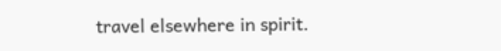travel elsewhere in spirit.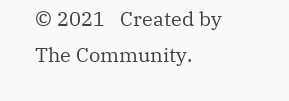© 2021   Created by The Community.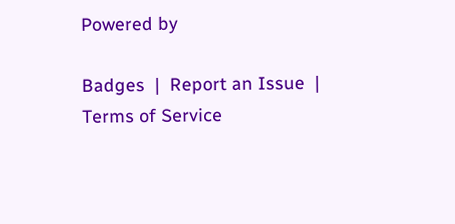Powered by

Badges  |  Report an Issue  |  Terms of Service